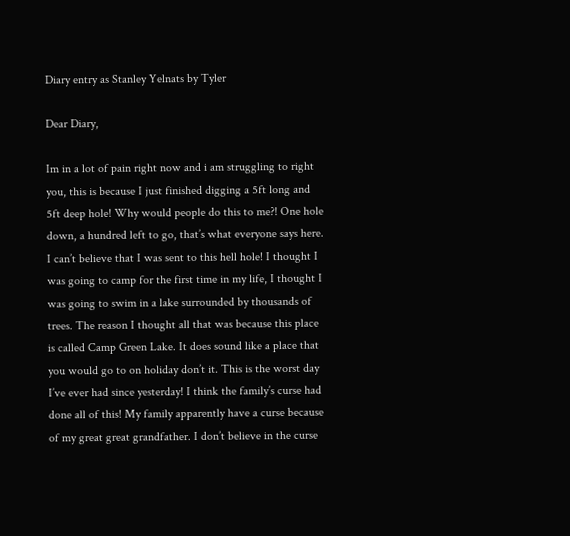Diary entry as Stanley Yelnats by Tyler

Dear Diary,

Im in a lot of pain right now and i am struggling to right you, this is because I just finished digging a 5ft long and 5ft deep hole! Why would people do this to me?! One hole down, a hundred left to go, that’s what everyone says here. I can’t believe that I was sent to this hell hole! I thought I was going to camp for the first time in my life, I thought I was going to swim in a lake surrounded by thousands of trees. The reason I thought all that was because this place is called Camp Green Lake. It does sound like a place that you would go to on holiday don’t it. This is the worst day I’ve ever had since yesterday! I think the family’s curse had done all of this! My family apparently have a curse because of my great great grandfather. I don’t believe in the curse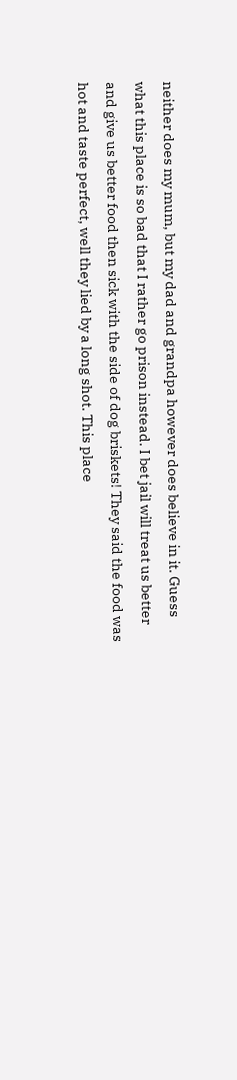neither does my mum, but my dad and grandpa however does believe in it. Guess what this place is so bad that I rather go prison instead. I bet jail will treat us better and give us better food then sick with the side of dog briskets! They said the food was hot and taste perfect, well they lied by a long shot. This place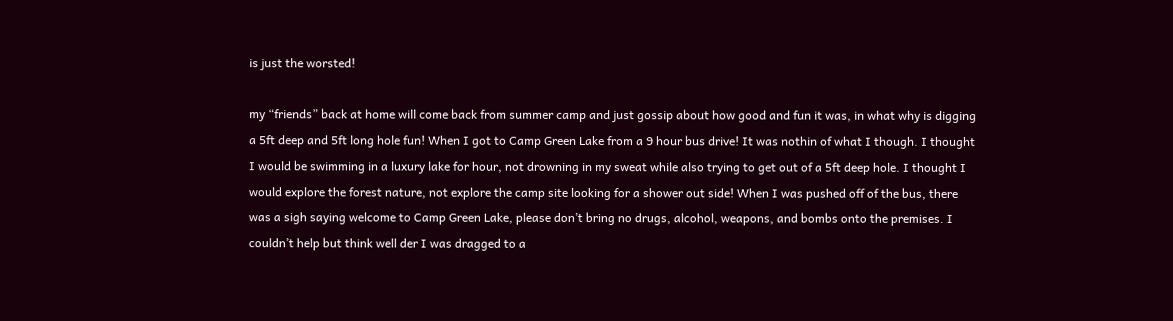is just the worsted!

my “friends” back at home will come back from summer camp and just gossip about how good and fun it was, in what why is digging a 5ft deep and 5ft long hole fun! When I got to Camp Green Lake from a 9 hour bus drive! It was nothin of what I though. I thought I would be swimming in a luxury lake for hour, not drowning in my sweat while also trying to get out of a 5ft deep hole. I thought I would explore the forest nature, not explore the camp site looking for a shower out side! When I was pushed off of the bus, there was a sigh saying welcome to Camp Green Lake, please don’t bring no drugs, alcohol, weapons, and bombs onto the premises. I couldn’t help but think well der I was dragged to a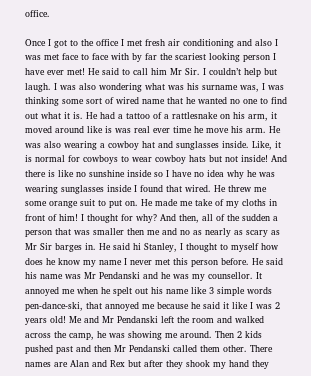office.

Once I got to the office I met fresh air conditioning and also I was met face to face with by far the scariest looking person I have ever met! He said to call him Mr Sir. I couldn’t help but laugh. I was also wondering what was his surname was, I was thinking some sort of wired name that he wanted no one to find out what it is. He had a tattoo of a rattlesnake on his arm, it moved around like is was real ever time he move his arm. He was also wearing a cowboy hat and sunglasses inside. Like, it is normal for cowboys to wear cowboy hats but not inside! And there is like no sunshine inside so I have no idea why he was wearing sunglasses inside I found that wired. He threw me some orange suit to put on. He made me take of my cloths in front of him! I thought for why? And then, all of the sudden a person that was smaller then me and no as nearly as scary as Mr Sir barges in. He said hi Stanley, I thought to myself how does he know my name I never met this person before. He said his name was Mr Pendanski and he was my counsellor. It annoyed me when he spelt out his name like 3 simple words pen-dance-ski, that annoyed me because he said it like I was 2 years old! Me and Mr Pendanski left the room and walked across the camp, he was showing me around. Then 2 kids pushed past and then Mr Pendanski called them other. There names are Alan and Rex but after they shook my hand they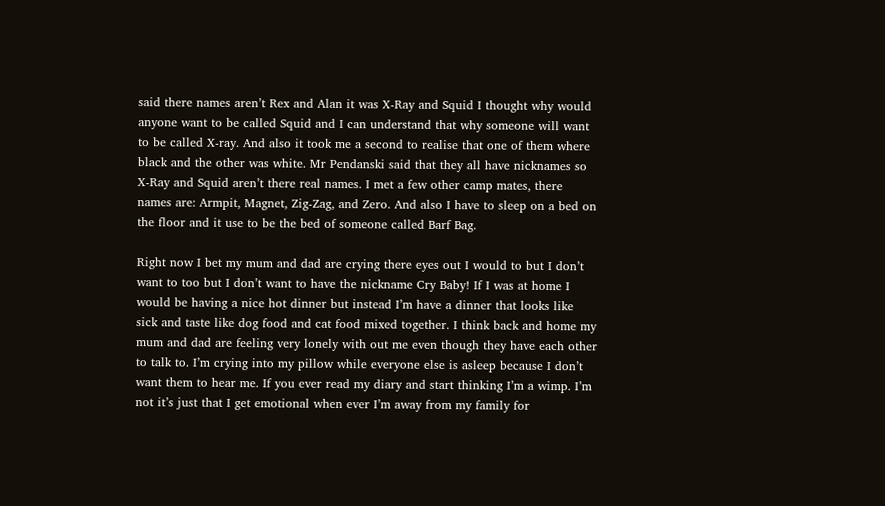said there names aren’t Rex and Alan it was X-Ray and Squid I thought why would anyone want to be called Squid and I can understand that why someone will want to be called X-ray. And also it took me a second to realise that one of them where black and the other was white. Mr Pendanski said that they all have nicknames so X-Ray and Squid aren’t there real names. I met a few other camp mates, there names are: Armpit, Magnet, Zig-Zag, and Zero. And also I have to sleep on a bed on the floor and it use to be the bed of someone called Barf Bag.

Right now I bet my mum and dad are crying there eyes out I would to but I don’t want to too but I don’t want to have the nickname Cry Baby! If I was at home I would be having a nice hot dinner but instead I’m have a dinner that looks like sick and taste like dog food and cat food mixed together. I think back and home my mum and dad are feeling very lonely with out me even though they have each other to talk to. I’m crying into my pillow while everyone else is asleep because I don’t want them to hear me. If you ever read my diary and start thinking I’m a wimp. I’m not it’s just that I get emotional when ever I’m away from my family for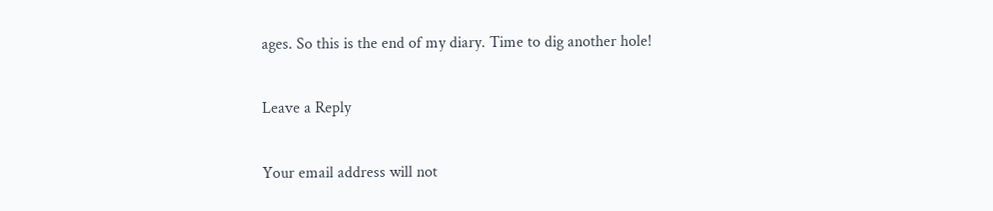ages. So this is the end of my diary. Time to dig another hole!

Leave a Reply

Your email address will not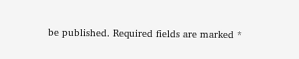be published. Required fields are marked *